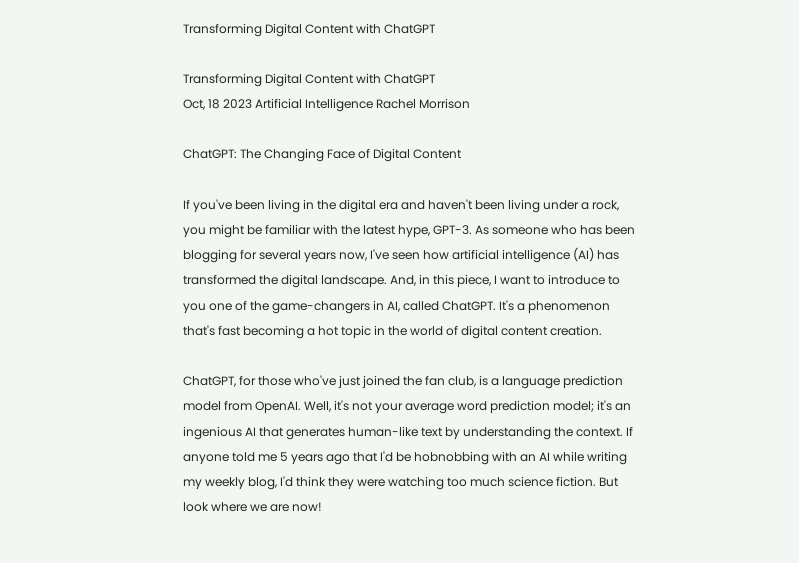Transforming Digital Content with ChatGPT

Transforming Digital Content with ChatGPT
Oct, 18 2023 Artificial Intelligence Rachel Morrison

ChatGPT: The Changing Face of Digital Content

If you've been living in the digital era and haven't been living under a rock, you might be familiar with the latest hype, GPT-3. As someone who has been blogging for several years now, I've seen how artificial intelligence (AI) has transformed the digital landscape. And, in this piece, I want to introduce to you one of the game-changers in AI, called ChatGPT. It's a phenomenon that's fast becoming a hot topic in the world of digital content creation.

ChatGPT, for those who've just joined the fan club, is a language prediction model from OpenAI. Well, it's not your average word prediction model; it's an ingenious AI that generates human-like text by understanding the context. If anyone told me 5 years ago that I'd be hobnobbing with an AI while writing my weekly blog, I'd think they were watching too much science fiction. But look where we are now!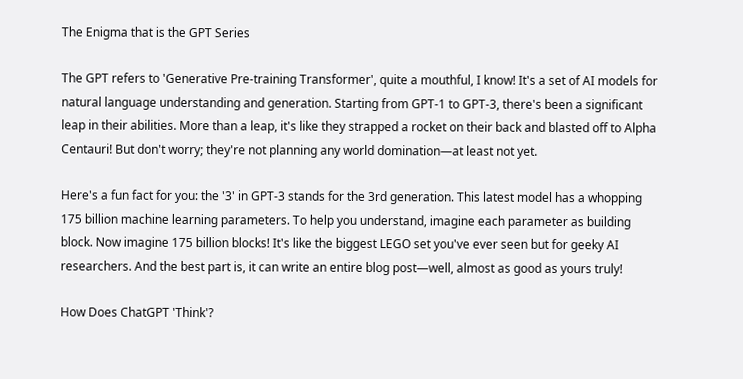The Enigma that is the GPT Series

The GPT refers to 'Generative Pre-training Transformer', quite a mouthful, I know! It's a set of AI models for natural language understanding and generation. Starting from GPT-1 to GPT-3, there's been a significant leap in their abilities. More than a leap, it's like they strapped a rocket on their back and blasted off to Alpha Centauri! But don't worry; they're not planning any world domination—at least not yet.

Here's a fun fact for you: the '3' in GPT-3 stands for the 3rd generation. This latest model has a whopping 175 billion machine learning parameters. To help you understand, imagine each parameter as building block. Now imagine 175 billion blocks! It's like the biggest LEGO set you've ever seen but for geeky AI researchers. And the best part is, it can write an entire blog post—well, almost as good as yours truly!

How Does ChatGPT 'Think'?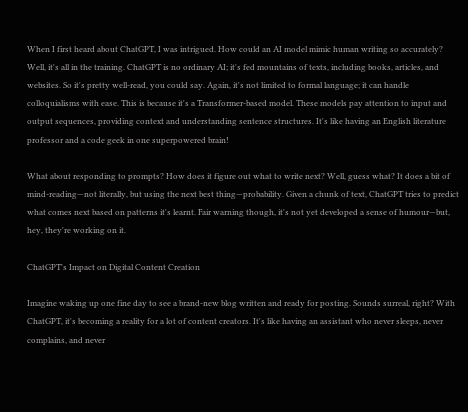When I first heard about ChatGPT, I was intrigued. How could an AI model mimic human writing so accurately? Well, it's all in the training. ChatGPT is no ordinary AI; it's fed mountains of texts, including books, articles, and websites. So it's pretty well-read, you could say. Again, it's not limited to formal language; it can handle colloquialisms with ease. This is because it's a Transformer-based model. These models pay attention to input and output sequences, providing context and understanding sentence structures. It's like having an English literature professor and a code geek in one superpowered brain!

What about responding to prompts? How does it figure out what to write next? Well, guess what? It does a bit of mind-reading—not literally, but using the next best thing—probability. Given a chunk of text, ChatGPT tries to predict what comes next based on patterns it's learnt. Fair warning though, it's not yet developed a sense of humour—but, hey, they're working on it.

ChatGPT's Impact on Digital Content Creation

Imagine waking up one fine day to see a brand-new blog written and ready for posting. Sounds surreal, right? With ChatGPT, it's becoming a reality for a lot of content creators. It's like having an assistant who never sleeps, never complains, and never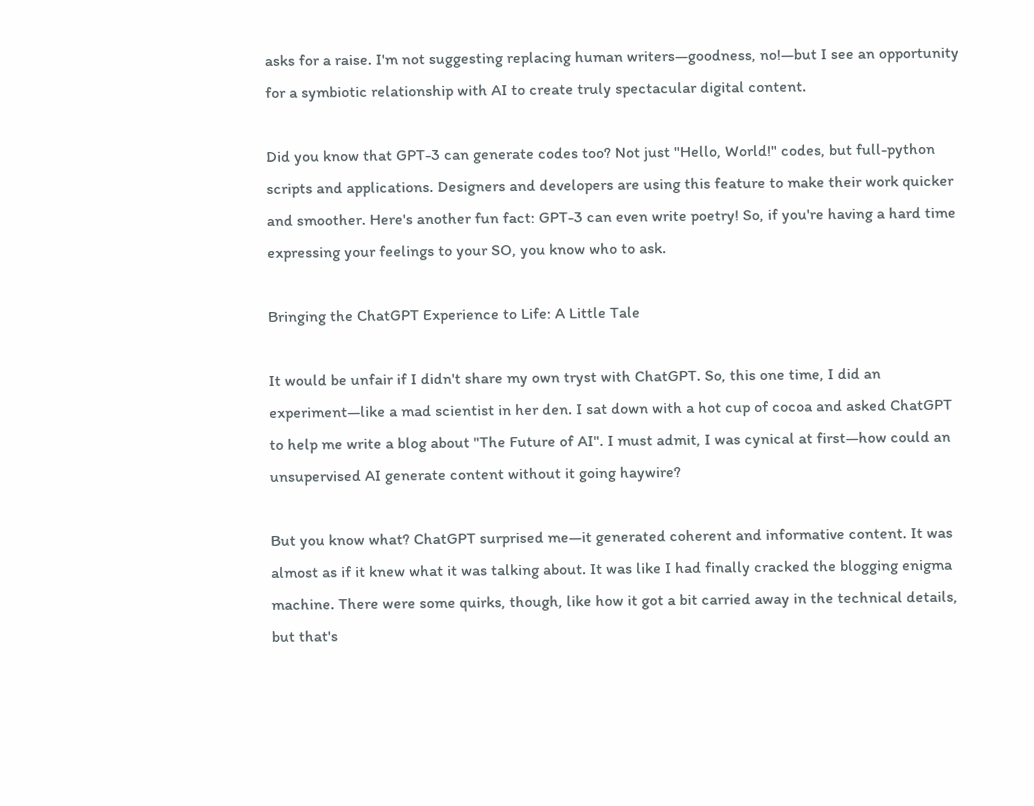asks for a raise. I'm not suggesting replacing human writers—goodness, no!—but I see an opportunity for a symbiotic relationship with AI to create truly spectacular digital content.

Did you know that GPT-3 can generate codes too? Not just "Hello, World!" codes, but full-python scripts and applications. Designers and developers are using this feature to make their work quicker and smoother. Here's another fun fact: GPT-3 can even write poetry! So, if you're having a hard time expressing your feelings to your SO, you know who to ask.

Bringing the ChatGPT Experience to Life: A Little Tale

It would be unfair if I didn't share my own tryst with ChatGPT. So, this one time, I did an experiment—like a mad scientist in her den. I sat down with a hot cup of cocoa and asked ChatGPT to help me write a blog about "The Future of AI". I must admit, I was cynical at first—how could an unsupervised AI generate content without it going haywire?

But you know what? ChatGPT surprised me—it generated coherent and informative content. It was almost as if it knew what it was talking about. It was like I had finally cracked the blogging enigma machine. There were some quirks, though, like how it got a bit carried away in the technical details, but that's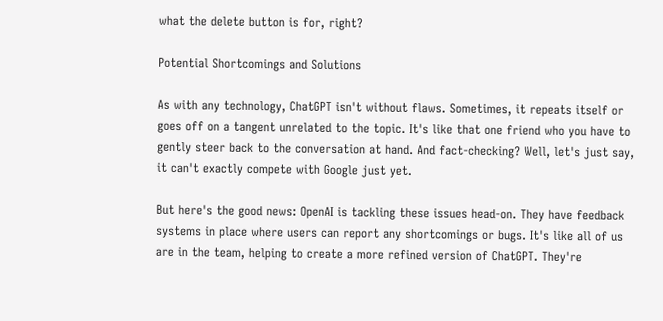what the delete button is for, right?

Potential Shortcomings and Solutions

As with any technology, ChatGPT isn't without flaws. Sometimes, it repeats itself or goes off on a tangent unrelated to the topic. It's like that one friend who you have to gently steer back to the conversation at hand. And fact-checking? Well, let's just say, it can't exactly compete with Google just yet.

But here's the good news: OpenAI is tackling these issues head-on. They have feedback systems in place where users can report any shortcomings or bugs. It's like all of us are in the team, helping to create a more refined version of ChatGPT. They're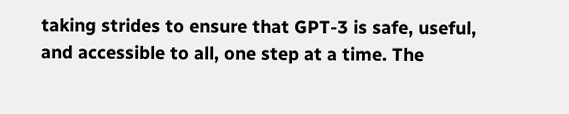taking strides to ensure that GPT-3 is safe, useful, and accessible to all, one step at a time. The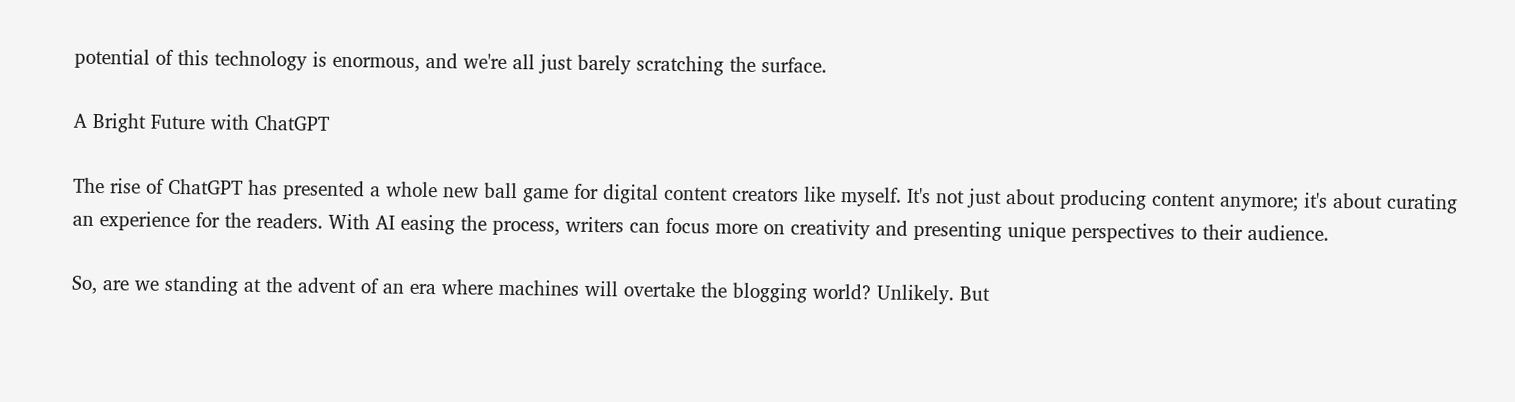potential of this technology is enormous, and we're all just barely scratching the surface.

A Bright Future with ChatGPT

The rise of ChatGPT has presented a whole new ball game for digital content creators like myself. It's not just about producing content anymore; it's about curating an experience for the readers. With AI easing the process, writers can focus more on creativity and presenting unique perspectives to their audience.

So, are we standing at the advent of an era where machines will overtake the blogging world? Unlikely. But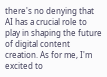there's no denying that AI has a crucial role to play in shaping the future of digital content creation. As for me, I'm excited to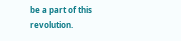be a part of this revolution.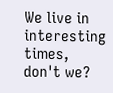We live in interesting times, don't we?